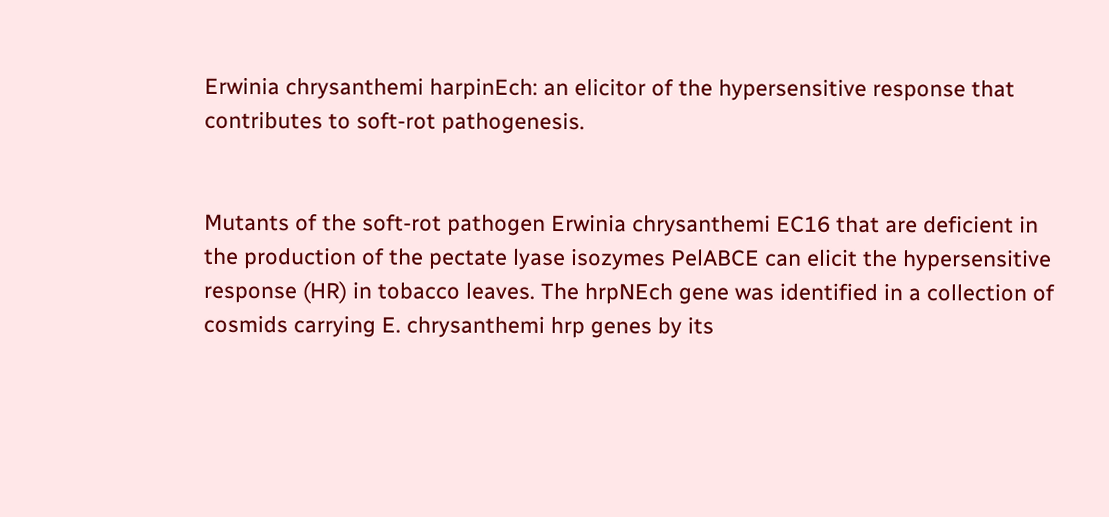Erwinia chrysanthemi harpinEch: an elicitor of the hypersensitive response that contributes to soft-rot pathogenesis.


Mutants of the soft-rot pathogen Erwinia chrysanthemi EC16 that are deficient in the production of the pectate lyase isozymes PelABCE can elicit the hypersensitive response (HR) in tobacco leaves. The hrpNEch gene was identified in a collection of cosmids carrying E. chrysanthemi hrp genes by its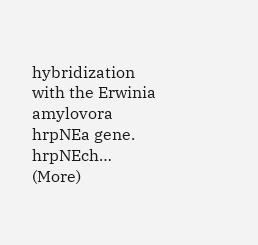hybridization with the Erwinia amylovora hrpNEa gene. hrpNEch… (More)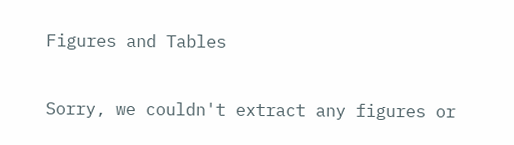Figures and Tables

Sorry, we couldn't extract any figures or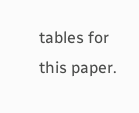tables for this paper.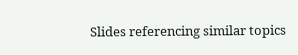Slides referencing similar topics